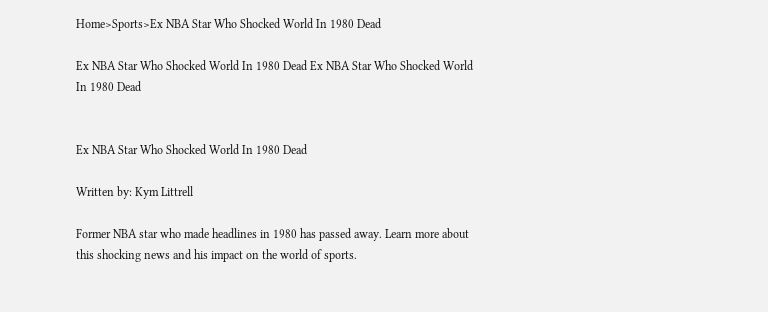Home>Sports>Ex NBA Star Who Shocked World In 1980 Dead

Ex NBA Star Who Shocked World In 1980 Dead Ex NBA Star Who Shocked World In 1980 Dead


Ex NBA Star Who Shocked World In 1980 Dead

Written by: Kym Littrell

Former NBA star who made headlines in 1980 has passed away. Learn more about this shocking news and his impact on the world of sports.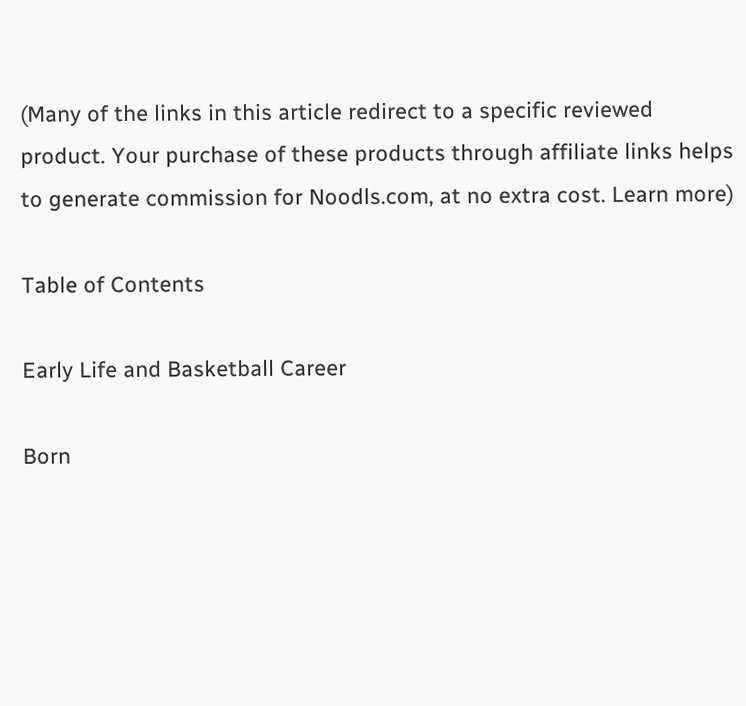(Many of the links in this article redirect to a specific reviewed product. Your purchase of these products through affiliate links helps to generate commission for Noodls.com, at no extra cost. Learn more)

Table of Contents

Early Life and Basketball Career

Born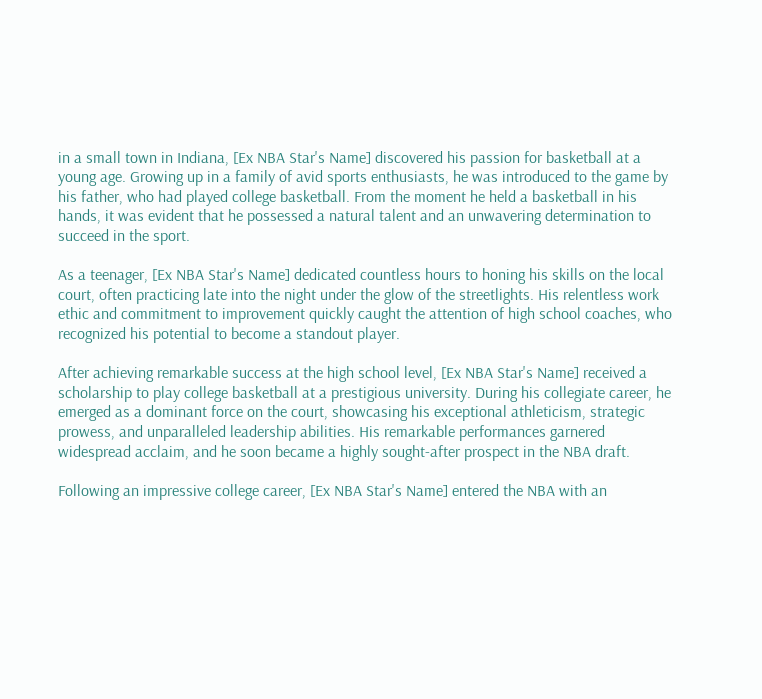in a small town in Indiana, [Ex NBA Star's Name] discovered his passion for basketball at a young age. Growing up in a family of avid sports enthusiasts, he was introduced to the game by his father, who had played college basketball. From the moment he held a basketball in his hands, it was evident that he possessed a natural talent and an unwavering determination to succeed in the sport.

As a teenager, [Ex NBA Star's Name] dedicated countless hours to honing his skills on the local court, often practicing late into the night under the glow of the streetlights. His relentless work ethic and commitment to improvement quickly caught the attention of high school coaches, who recognized his potential to become a standout player.

After achieving remarkable success at the high school level, [Ex NBA Star's Name] received a scholarship to play college basketball at a prestigious university. During his collegiate career, he emerged as a dominant force on the court, showcasing his exceptional athleticism, strategic prowess, and unparalleled leadership abilities. His remarkable performances garnered widespread acclaim, and he soon became a highly sought-after prospect in the NBA draft.

Following an impressive college career, [Ex NBA Star's Name] entered the NBA with an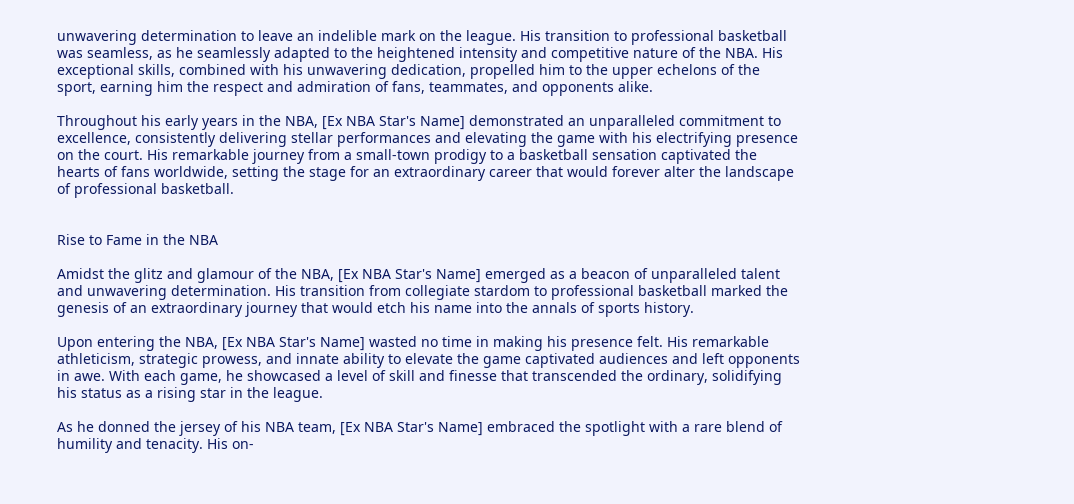unwavering determination to leave an indelible mark on the league. His transition to professional basketball was seamless, as he seamlessly adapted to the heightened intensity and competitive nature of the NBA. His exceptional skills, combined with his unwavering dedication, propelled him to the upper echelons of the sport, earning him the respect and admiration of fans, teammates, and opponents alike.

Throughout his early years in the NBA, [Ex NBA Star's Name] demonstrated an unparalleled commitment to excellence, consistently delivering stellar performances and elevating the game with his electrifying presence on the court. His remarkable journey from a small-town prodigy to a basketball sensation captivated the hearts of fans worldwide, setting the stage for an extraordinary career that would forever alter the landscape of professional basketball.


Rise to Fame in the NBA

Amidst the glitz and glamour of the NBA, [Ex NBA Star's Name] emerged as a beacon of unparalleled talent and unwavering determination. His transition from collegiate stardom to professional basketball marked the genesis of an extraordinary journey that would etch his name into the annals of sports history.

Upon entering the NBA, [Ex NBA Star's Name] wasted no time in making his presence felt. His remarkable athleticism, strategic prowess, and innate ability to elevate the game captivated audiences and left opponents in awe. With each game, he showcased a level of skill and finesse that transcended the ordinary, solidifying his status as a rising star in the league.

As he donned the jersey of his NBA team, [Ex NBA Star's Name] embraced the spotlight with a rare blend of humility and tenacity. His on-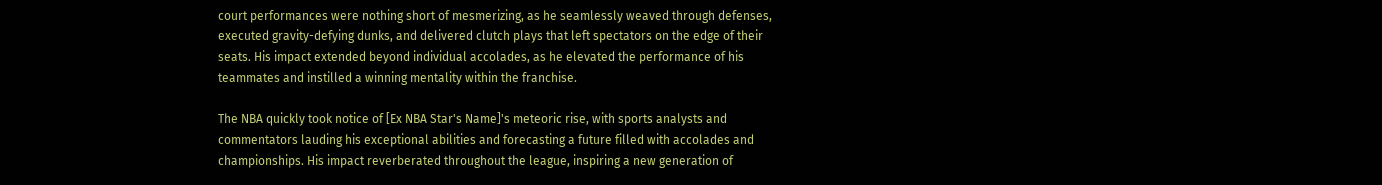court performances were nothing short of mesmerizing, as he seamlessly weaved through defenses, executed gravity-defying dunks, and delivered clutch plays that left spectators on the edge of their seats. His impact extended beyond individual accolades, as he elevated the performance of his teammates and instilled a winning mentality within the franchise.

The NBA quickly took notice of [Ex NBA Star's Name]'s meteoric rise, with sports analysts and commentators lauding his exceptional abilities and forecasting a future filled with accolades and championships. His impact reverberated throughout the league, inspiring a new generation of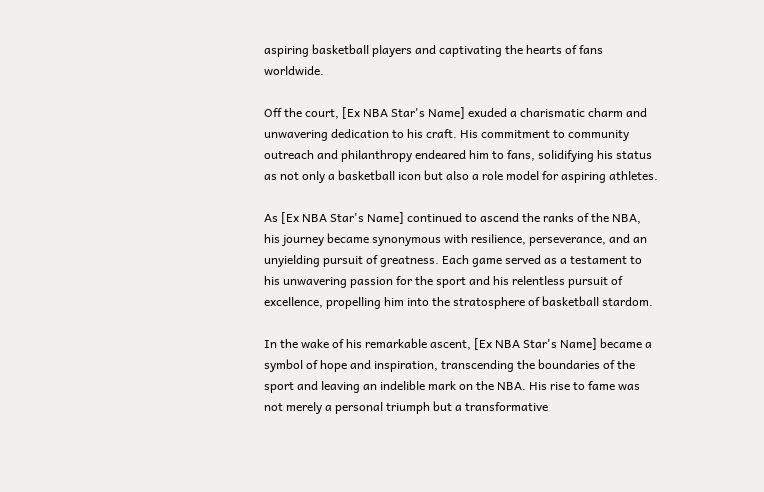aspiring basketball players and captivating the hearts of fans worldwide.

Off the court, [Ex NBA Star's Name] exuded a charismatic charm and unwavering dedication to his craft. His commitment to community outreach and philanthropy endeared him to fans, solidifying his status as not only a basketball icon but also a role model for aspiring athletes.

As [Ex NBA Star's Name] continued to ascend the ranks of the NBA, his journey became synonymous with resilience, perseverance, and an unyielding pursuit of greatness. Each game served as a testament to his unwavering passion for the sport and his relentless pursuit of excellence, propelling him into the stratosphere of basketball stardom.

In the wake of his remarkable ascent, [Ex NBA Star's Name] became a symbol of hope and inspiration, transcending the boundaries of the sport and leaving an indelible mark on the NBA. His rise to fame was not merely a personal triumph but a transformative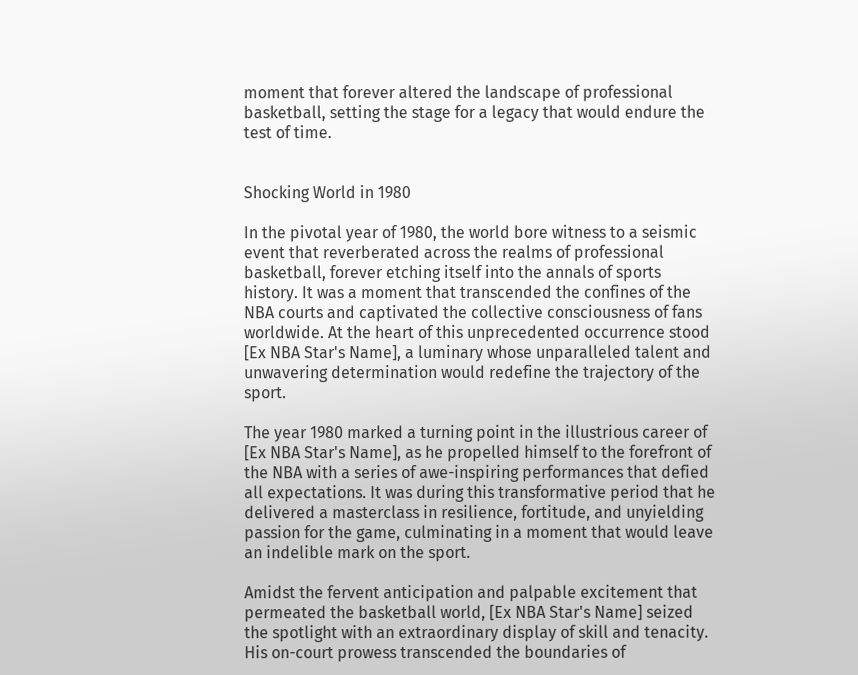moment that forever altered the landscape of professional basketball, setting the stage for a legacy that would endure the test of time.


Shocking World in 1980

In the pivotal year of 1980, the world bore witness to a seismic event that reverberated across the realms of professional basketball, forever etching itself into the annals of sports history. It was a moment that transcended the confines of the NBA courts and captivated the collective consciousness of fans worldwide. At the heart of this unprecedented occurrence stood [Ex NBA Star's Name], a luminary whose unparalleled talent and unwavering determination would redefine the trajectory of the sport.

The year 1980 marked a turning point in the illustrious career of [Ex NBA Star's Name], as he propelled himself to the forefront of the NBA with a series of awe-inspiring performances that defied all expectations. It was during this transformative period that he delivered a masterclass in resilience, fortitude, and unyielding passion for the game, culminating in a moment that would leave an indelible mark on the sport.

Amidst the fervent anticipation and palpable excitement that permeated the basketball world, [Ex NBA Star's Name] seized the spotlight with an extraordinary display of skill and tenacity. His on-court prowess transcended the boundaries of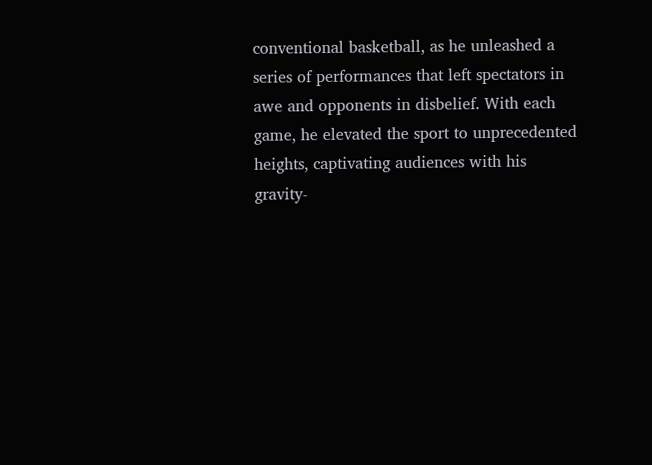conventional basketball, as he unleashed a series of performances that left spectators in awe and opponents in disbelief. With each game, he elevated the sport to unprecedented heights, captivating audiences with his gravity-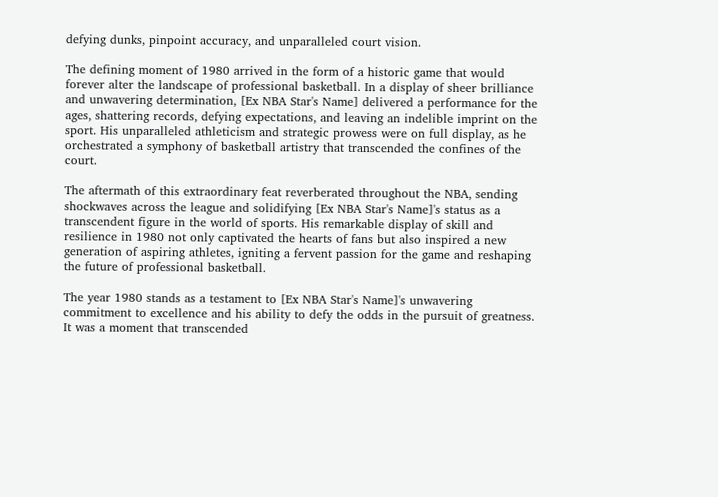defying dunks, pinpoint accuracy, and unparalleled court vision.

The defining moment of 1980 arrived in the form of a historic game that would forever alter the landscape of professional basketball. In a display of sheer brilliance and unwavering determination, [Ex NBA Star's Name] delivered a performance for the ages, shattering records, defying expectations, and leaving an indelible imprint on the sport. His unparalleled athleticism and strategic prowess were on full display, as he orchestrated a symphony of basketball artistry that transcended the confines of the court.

The aftermath of this extraordinary feat reverberated throughout the NBA, sending shockwaves across the league and solidifying [Ex NBA Star's Name]'s status as a transcendent figure in the world of sports. His remarkable display of skill and resilience in 1980 not only captivated the hearts of fans but also inspired a new generation of aspiring athletes, igniting a fervent passion for the game and reshaping the future of professional basketball.

The year 1980 stands as a testament to [Ex NBA Star's Name]'s unwavering commitment to excellence and his ability to defy the odds in the pursuit of greatness. It was a moment that transcended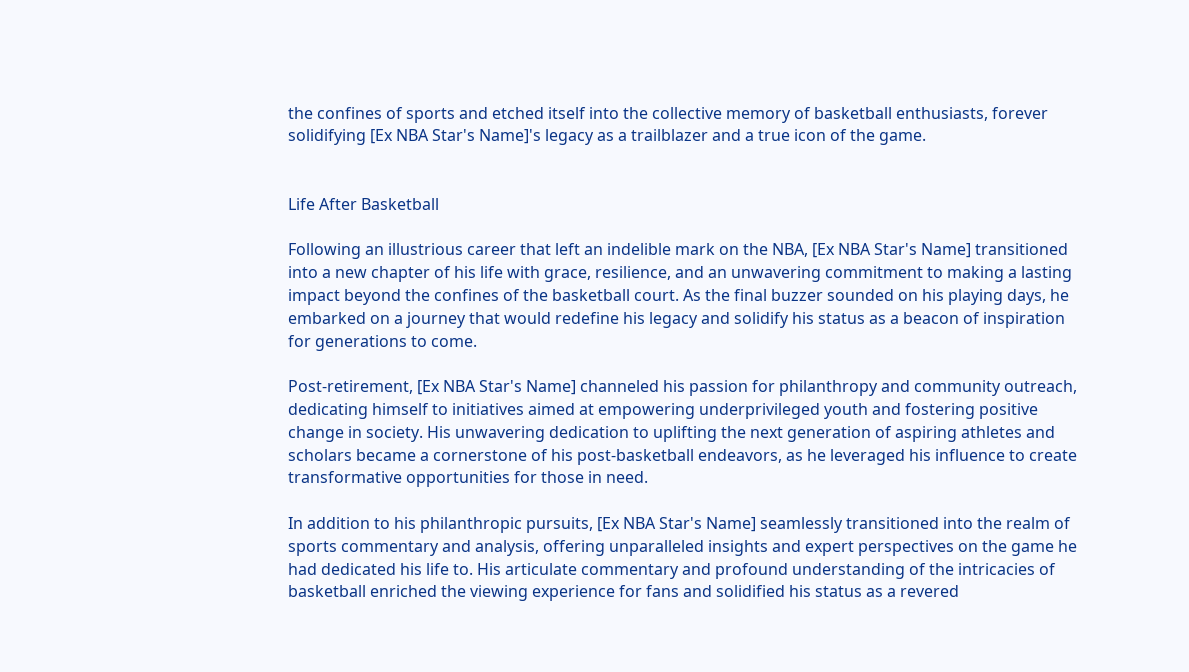the confines of sports and etched itself into the collective memory of basketball enthusiasts, forever solidifying [Ex NBA Star's Name]'s legacy as a trailblazer and a true icon of the game.


Life After Basketball

Following an illustrious career that left an indelible mark on the NBA, [Ex NBA Star's Name] transitioned into a new chapter of his life with grace, resilience, and an unwavering commitment to making a lasting impact beyond the confines of the basketball court. As the final buzzer sounded on his playing days, he embarked on a journey that would redefine his legacy and solidify his status as a beacon of inspiration for generations to come.

Post-retirement, [Ex NBA Star's Name] channeled his passion for philanthropy and community outreach, dedicating himself to initiatives aimed at empowering underprivileged youth and fostering positive change in society. His unwavering dedication to uplifting the next generation of aspiring athletes and scholars became a cornerstone of his post-basketball endeavors, as he leveraged his influence to create transformative opportunities for those in need.

In addition to his philanthropic pursuits, [Ex NBA Star's Name] seamlessly transitioned into the realm of sports commentary and analysis, offering unparalleled insights and expert perspectives on the game he had dedicated his life to. His articulate commentary and profound understanding of the intricacies of basketball enriched the viewing experience for fans and solidified his status as a revered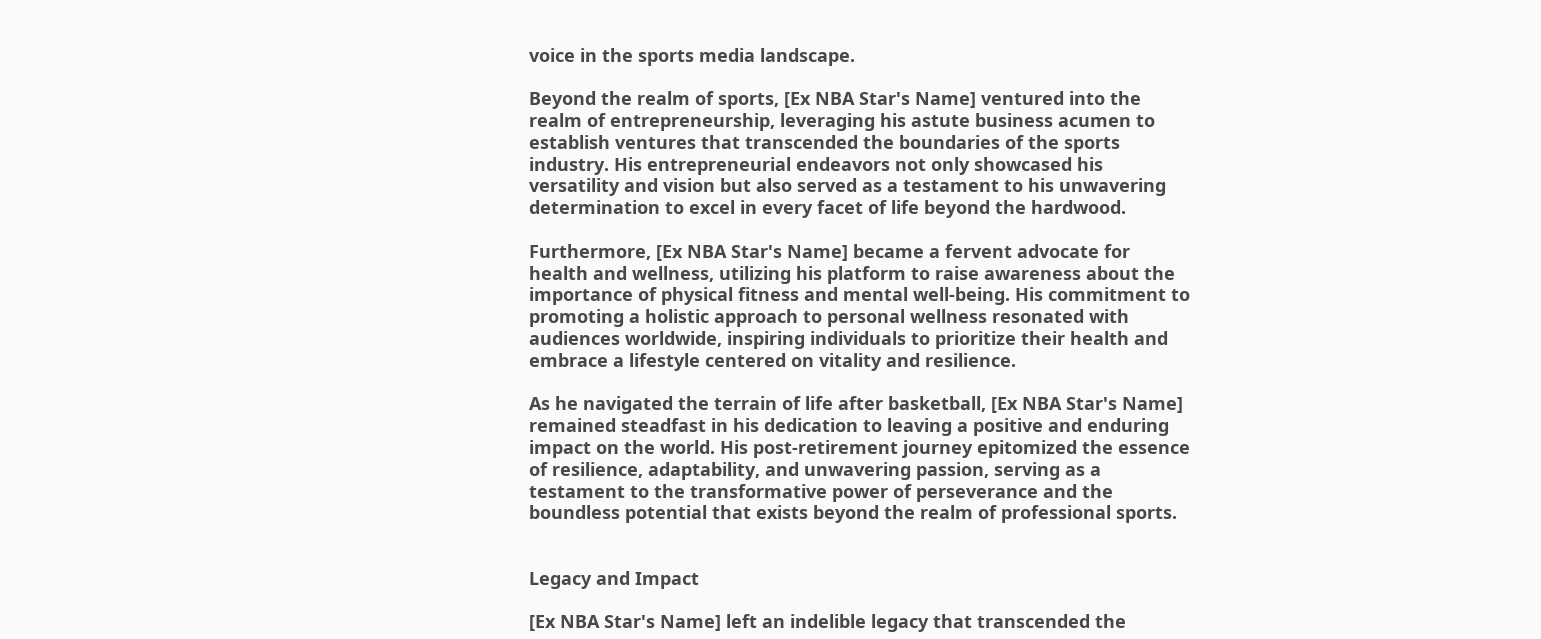voice in the sports media landscape.

Beyond the realm of sports, [Ex NBA Star's Name] ventured into the realm of entrepreneurship, leveraging his astute business acumen to establish ventures that transcended the boundaries of the sports industry. His entrepreneurial endeavors not only showcased his versatility and vision but also served as a testament to his unwavering determination to excel in every facet of life beyond the hardwood.

Furthermore, [Ex NBA Star's Name] became a fervent advocate for health and wellness, utilizing his platform to raise awareness about the importance of physical fitness and mental well-being. His commitment to promoting a holistic approach to personal wellness resonated with audiences worldwide, inspiring individuals to prioritize their health and embrace a lifestyle centered on vitality and resilience.

As he navigated the terrain of life after basketball, [Ex NBA Star's Name] remained steadfast in his dedication to leaving a positive and enduring impact on the world. His post-retirement journey epitomized the essence of resilience, adaptability, and unwavering passion, serving as a testament to the transformative power of perseverance and the boundless potential that exists beyond the realm of professional sports.


Legacy and Impact

[Ex NBA Star's Name] left an indelible legacy that transcended the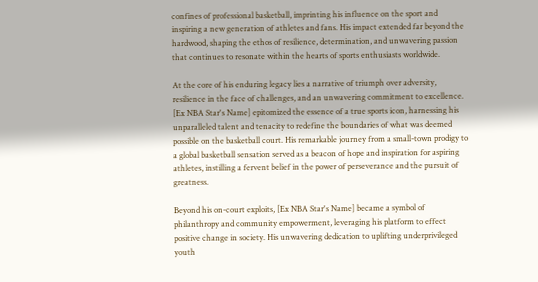confines of professional basketball, imprinting his influence on the sport and inspiring a new generation of athletes and fans. His impact extended far beyond the hardwood, shaping the ethos of resilience, determination, and unwavering passion that continues to resonate within the hearts of sports enthusiasts worldwide.

At the core of his enduring legacy lies a narrative of triumph over adversity, resilience in the face of challenges, and an unwavering commitment to excellence. [Ex NBA Star's Name] epitomized the essence of a true sports icon, harnessing his unparalleled talent and tenacity to redefine the boundaries of what was deemed possible on the basketball court. His remarkable journey from a small-town prodigy to a global basketball sensation served as a beacon of hope and inspiration for aspiring athletes, instilling a fervent belief in the power of perseverance and the pursuit of greatness.

Beyond his on-court exploits, [Ex NBA Star's Name] became a symbol of philanthropy and community empowerment, leveraging his platform to effect positive change in society. His unwavering dedication to uplifting underprivileged youth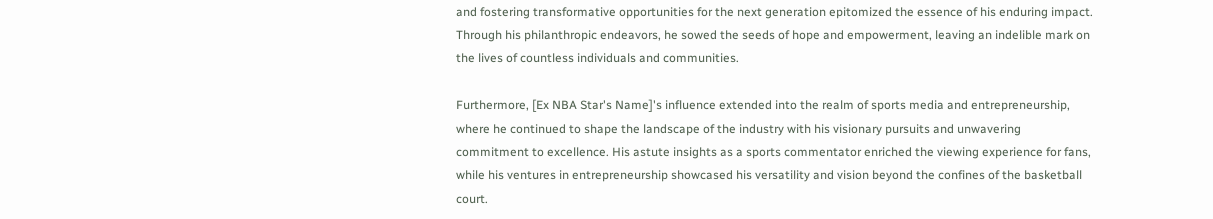and fostering transformative opportunities for the next generation epitomized the essence of his enduring impact. Through his philanthropic endeavors, he sowed the seeds of hope and empowerment, leaving an indelible mark on the lives of countless individuals and communities.

Furthermore, [Ex NBA Star's Name]'s influence extended into the realm of sports media and entrepreneurship, where he continued to shape the landscape of the industry with his visionary pursuits and unwavering commitment to excellence. His astute insights as a sports commentator enriched the viewing experience for fans, while his ventures in entrepreneurship showcased his versatility and vision beyond the confines of the basketball court.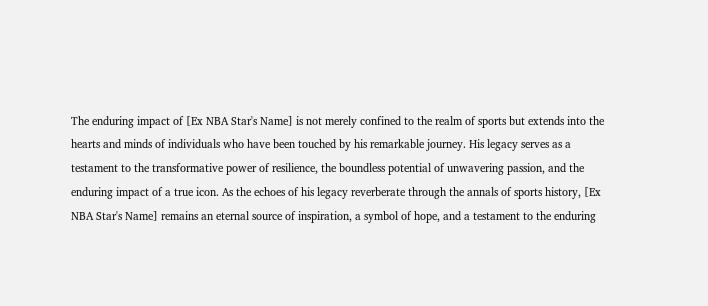The enduring impact of [Ex NBA Star's Name] is not merely confined to the realm of sports but extends into the hearts and minds of individuals who have been touched by his remarkable journey. His legacy serves as a testament to the transformative power of resilience, the boundless potential of unwavering passion, and the enduring impact of a true icon. As the echoes of his legacy reverberate through the annals of sports history, [Ex NBA Star's Name] remains an eternal source of inspiration, a symbol of hope, and a testament to the enduring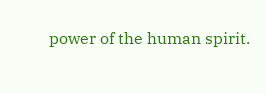power of the human spirit.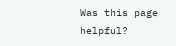Was this page helpful?